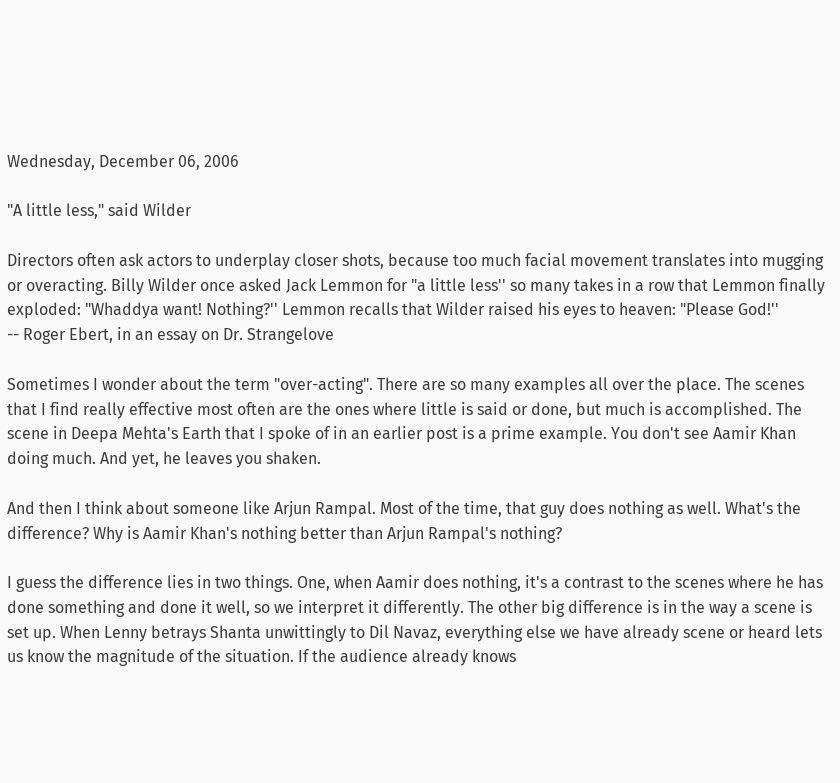Wednesday, December 06, 2006

"A little less," said Wilder

Directors often ask actors to underplay closer shots, because too much facial movement translates into mugging or overacting. Billy Wilder once asked Jack Lemmon for "a little less'' so many takes in a row that Lemmon finally exploded: "Whaddya want! Nothing?'' Lemmon recalls that Wilder raised his eyes to heaven: "Please God!''
-- Roger Ebert, in an essay on Dr. Strangelove

Sometimes I wonder about the term "over-acting". There are so many examples all over the place. The scenes that I find really effective most often are the ones where little is said or done, but much is accomplished. The scene in Deepa Mehta's Earth that I spoke of in an earlier post is a prime example. You don't see Aamir Khan doing much. And yet, he leaves you shaken.

And then I think about someone like Arjun Rampal. Most of the time, that guy does nothing as well. What's the difference? Why is Aamir Khan's nothing better than Arjun Rampal's nothing?

I guess the difference lies in two things. One, when Aamir does nothing, it's a contrast to the scenes where he has done something and done it well, so we interpret it differently. The other big difference is in the way a scene is set up. When Lenny betrays Shanta unwittingly to Dil Navaz, everything else we have already scene or heard lets us know the magnitude of the situation. If the audience already knows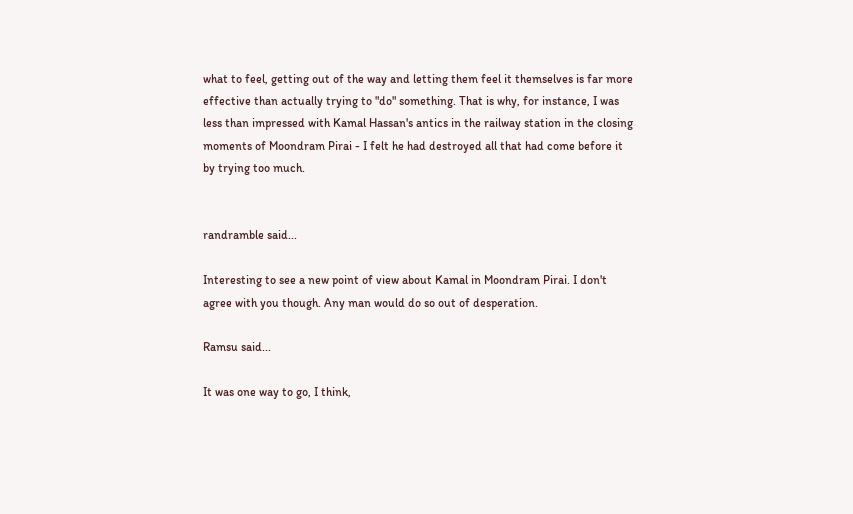what to feel, getting out of the way and letting them feel it themselves is far more effective than actually trying to "do" something. That is why, for instance, I was less than impressed with Kamal Hassan's antics in the railway station in the closing moments of Moondram Pirai - I felt he had destroyed all that had come before it by trying too much.


randramble said...

Interesting to see a new point of view about Kamal in Moondram Pirai. I don't agree with you though. Any man would do so out of desperation.

Ramsu said...

It was one way to go, I think,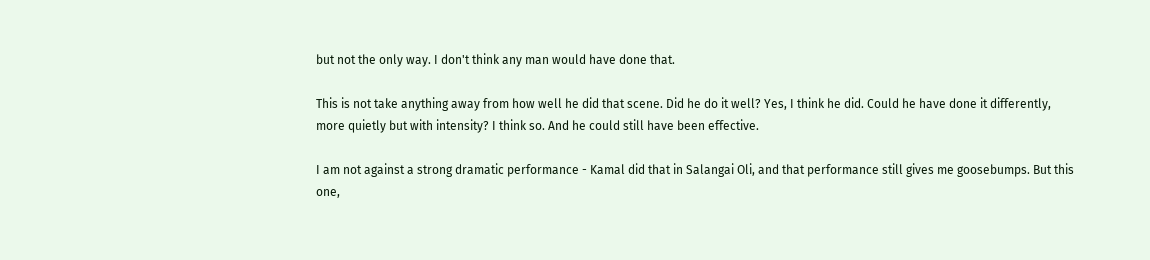but not the only way. I don't think any man would have done that.

This is not take anything away from how well he did that scene. Did he do it well? Yes, I think he did. Could he have done it differently, more quietly but with intensity? I think so. And he could still have been effective.

I am not against a strong dramatic performance - Kamal did that in Salangai Oli, and that performance still gives me goosebumps. But this one,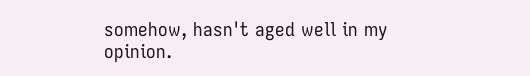somehow, hasn't aged well in my opinion.